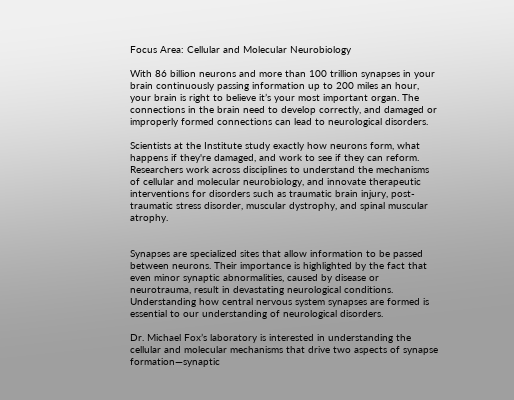Focus Area: Cellular and Molecular Neurobiology

With 86 billion neurons and more than 100 trillion synapses in your brain continuously passing information up to 200 miles an hour, your brain is right to believe it’s your most important organ. The connections in the brain need to develop correctly, and damaged or improperly formed connections can lead to neurological disorders.

Scientists at the Institute study exactly how neurons form, what happens if they're damaged, and work to see if they can reform. Researchers work across disciplines to understand the mechanisms of cellular and molecular neurobiology, and innovate therapeutic interventions for disorders such as traumatic brain injury, post-traumatic stress disorder, muscular dystrophy, and spinal muscular atrophy.


Synapses are specialized sites that allow information to be passed between neurons. Their importance is highlighted by the fact that even minor synaptic abnormalities, caused by disease or neurotrauma, result in devastating neurological conditions. Understanding how central nervous system synapses are formed is essential to our understanding of neurological disorders.

Dr. Michael Fox’s laboratory is interested in understanding the cellular and molecular mechanisms that drive two aspects of synapse formation—synaptic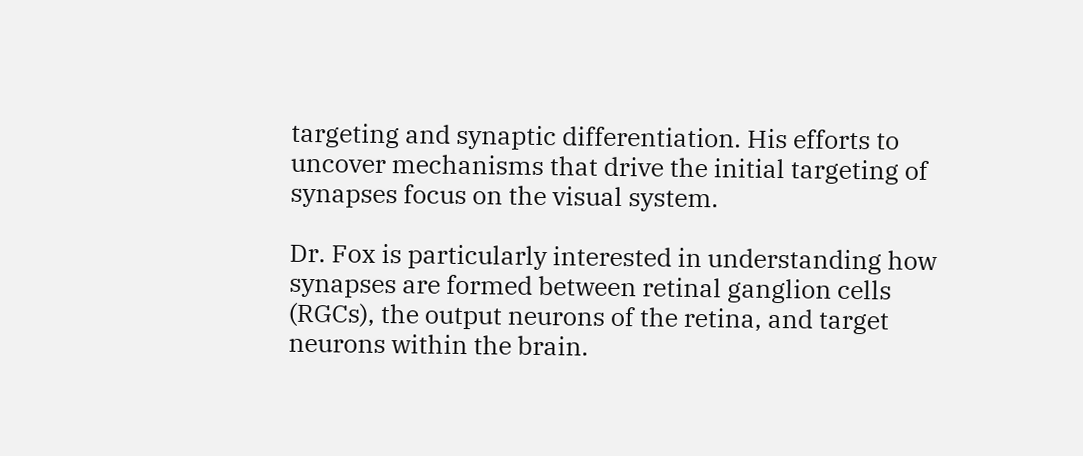targeting and synaptic differentiation. His efforts to uncover mechanisms that drive the initial targeting of synapses focus on the visual system.

Dr. Fox is particularly interested in understanding how synapses are formed between retinal ganglion cells (RGCs), the output neurons of the retina, and target neurons within the brain.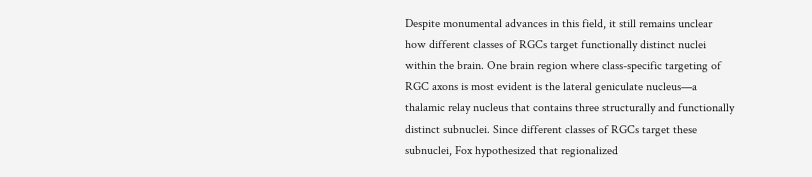Despite monumental advances in this field, it still remains unclear how different classes of RGCs target functionally distinct nuclei within the brain. One brain region where class-specific targeting of RGC axons is most evident is the lateral geniculate nucleus—a thalamic relay nucleus that contains three structurally and functionally distinct subnuclei. Since different classes of RGCs target these subnuclei, Fox hypothesized that regionalized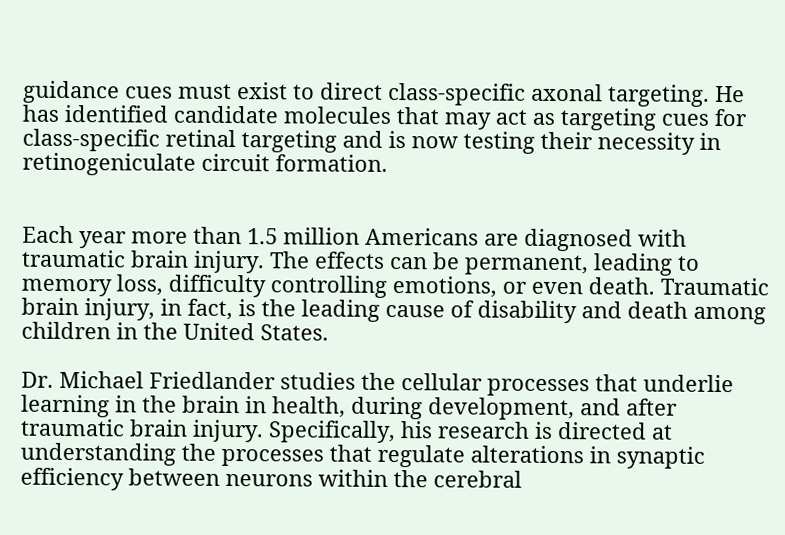guidance cues must exist to direct class-specific axonal targeting. He has identified candidate molecules that may act as targeting cues for class-specific retinal targeting and is now testing their necessity in retinogeniculate circuit formation.


Each year more than 1.5 million Americans are diagnosed with traumatic brain injury. The effects can be permanent, leading to memory loss, difficulty controlling emotions, or even death. Traumatic brain injury, in fact, is the leading cause of disability and death among children in the United States.

Dr. Michael Friedlander studies the cellular processes that underlie learning in the brain in health, during development, and after traumatic brain injury. Specifically, his research is directed at understanding the processes that regulate alterations in synaptic efficiency between neurons within the cerebral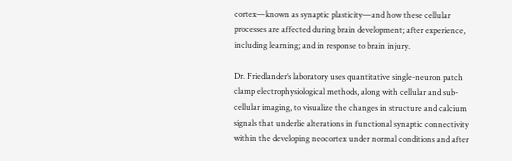cortex—known as synaptic plasticity—and how these cellular processes are affected during brain development; after experience, including learning; and in response to brain injury.

Dr. Friedlander’s laboratory uses quantitative single-neuron patch clamp electrophysiological methods, along with cellular and sub-cellular imaging, to visualize the changes in structure and calcium signals that underlie alterations in functional synaptic connectivity within the developing neocortex under normal conditions and after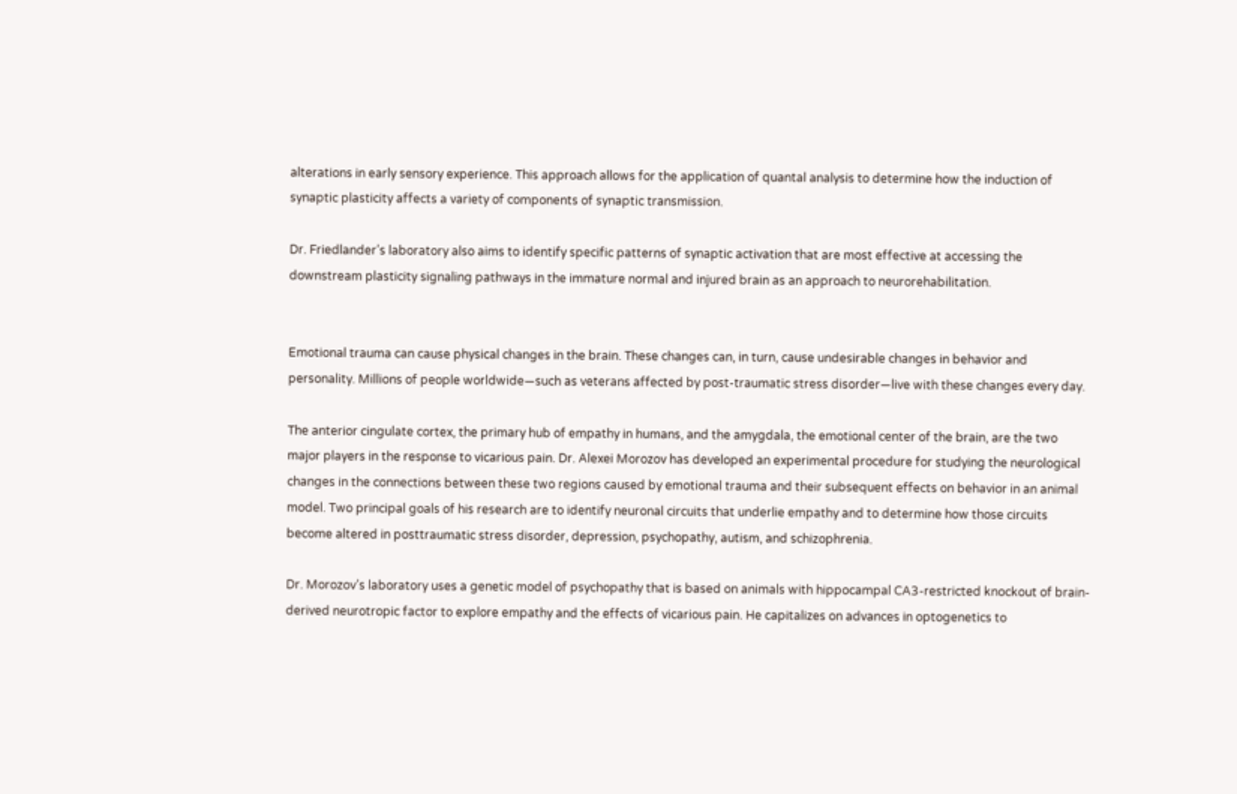alterations in early sensory experience. This approach allows for the application of quantal analysis to determine how the induction of synaptic plasticity affects a variety of components of synaptic transmission.

Dr. Friedlander’s laboratory also aims to identify specific patterns of synaptic activation that are most effective at accessing the downstream plasticity signaling pathways in the immature normal and injured brain as an approach to neurorehabilitation.


Emotional trauma can cause physical changes in the brain. These changes can, in turn, cause undesirable changes in behavior and personality. Millions of people worldwide—such as veterans affected by post-traumatic stress disorder—live with these changes every day.

The anterior cingulate cortex, the primary hub of empathy in humans, and the amygdala, the emotional center of the brain, are the two major players in the response to vicarious pain. Dr. Alexei Morozov has developed an experimental procedure for studying the neurological changes in the connections between these two regions caused by emotional trauma and their subsequent effects on behavior in an animal model. Two principal goals of his research are to identify neuronal circuits that underlie empathy and to determine how those circuits become altered in posttraumatic stress disorder, depression, psychopathy, autism, and schizophrenia.

Dr. Morozov’s laboratory uses a genetic model of psychopathy that is based on animals with hippocampal CA3-restricted knockout of brain-derived neurotropic factor to explore empathy and the effects of vicarious pain. He capitalizes on advances in optogenetics to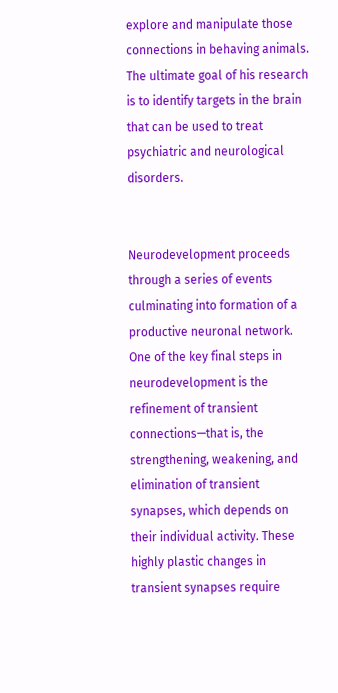explore and manipulate those connections in behaving animals. The ultimate goal of his research is to identify targets in the brain that can be used to treat psychiatric and neurological disorders.


Neurodevelopment proceeds through a series of events culminating into formation of a productive neuronal network. One of the key final steps in neurodevelopment is the refinement of transient connections—that is, the strengthening, weakening, and elimination of transient synapses, which depends on their individual activity. These highly plastic changes in transient synapses require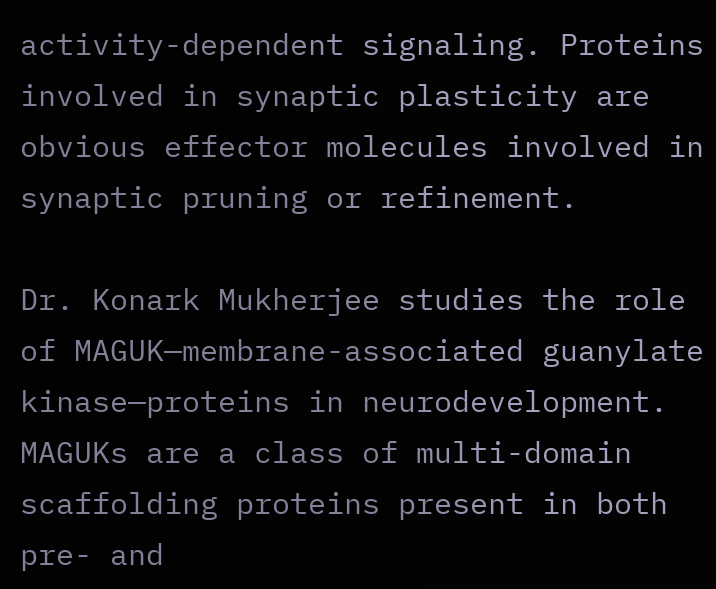activity-dependent signaling. Proteins involved in synaptic plasticity are obvious effector molecules involved in synaptic pruning or refinement.

Dr. Konark Mukherjee studies the role of MAGUK—membrane-associated guanylate kinase—proteins in neurodevelopment. MAGUKs are a class of multi-domain scaffolding proteins present in both pre- and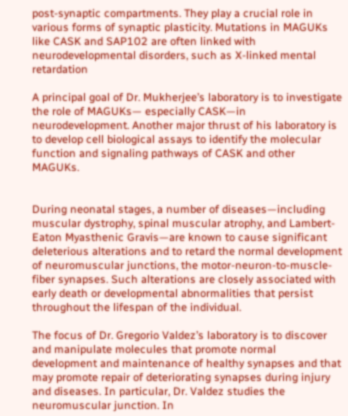post-synaptic compartments. They play a crucial role in various forms of synaptic plasticity. Mutations in MAGUKs like CASK and SAP102 are often linked with neurodevelopmental disorders, such as X-linked mental retardation

A principal goal of Dr. Mukherjee’s laboratory is to investigate the role of MAGUKs— especially CASK—in neurodevelopment. Another major thrust of his laboratory is to develop cell biological assays to identify the molecular function and signaling pathways of CASK and other MAGUKs.


During neonatal stages, a number of diseases—including muscular dystrophy, spinal muscular atrophy, and Lambert-Eaton Myasthenic Gravis—are known to cause significant deleterious alterations and to retard the normal development of neuromuscular junctions, the motor-neuron-to-muscle-fiber synapses. Such alterations are closely associated with early death or developmental abnormalities that persist throughout the lifespan of the individual.

The focus of Dr. Gregorio Valdez’s laboratory is to discover and manipulate molecules that promote normal development and maintenance of healthy synapses and that may promote repair of deteriorating synapses during injury and diseases. In particular, Dr. Valdez studies the neuromuscular junction. In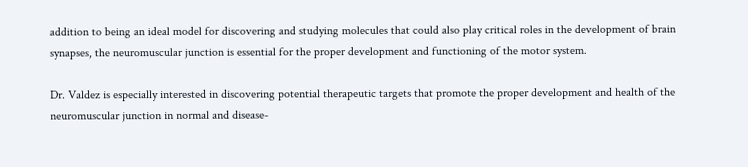addition to being an ideal model for discovering and studying molecules that could also play critical roles in the development of brain synapses, the neuromuscular junction is essential for the proper development and functioning of the motor system.

Dr. Valdez is especially interested in discovering potential therapeutic targets that promote the proper development and health of the neuromuscular junction in normal and disease-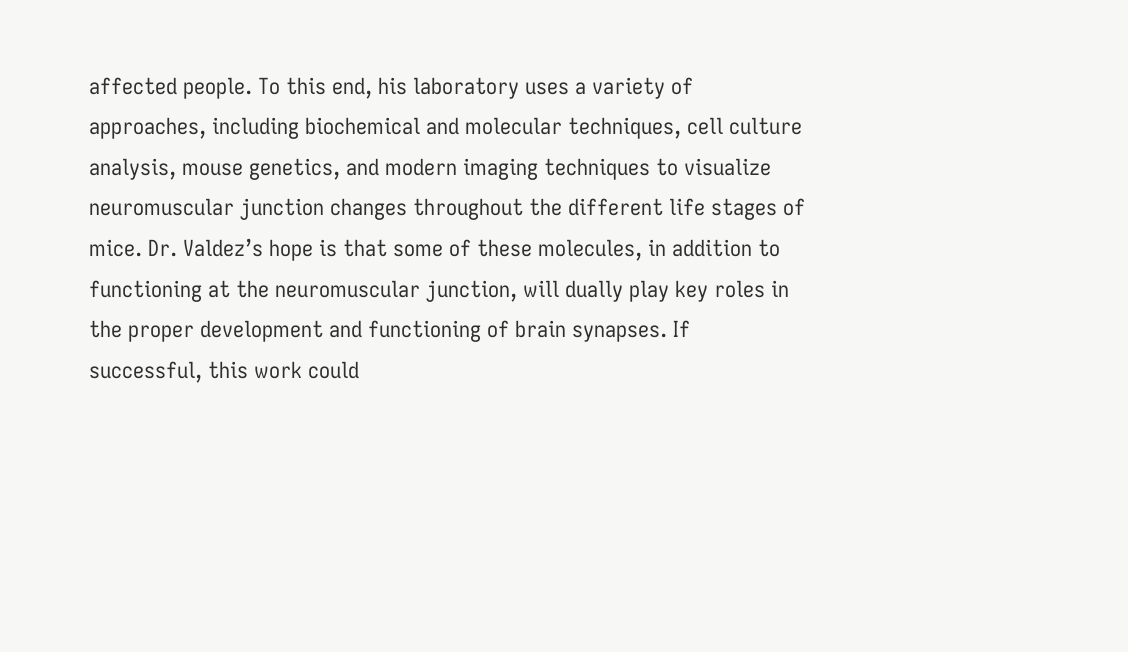affected people. To this end, his laboratory uses a variety of approaches, including biochemical and molecular techniques, cell culture analysis, mouse genetics, and modern imaging techniques to visualize neuromuscular junction changes throughout the different life stages of mice. Dr. Valdez’s hope is that some of these molecules, in addition to functioning at the neuromuscular junction, will dually play key roles in the proper development and functioning of brain synapses. If successful, this work could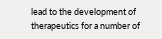lead to the development of therapeutics for a number of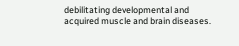debilitating developmental and acquired muscle and brain diseases.